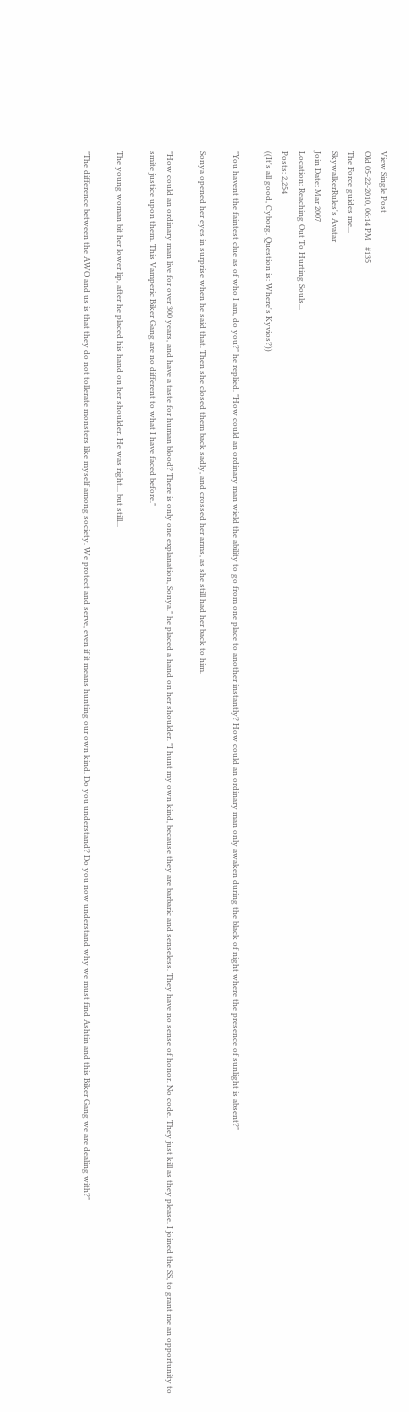View Single Post
Old 05-22-2010, 06:14 PM   #135
The Force guides me...
SkywalkerRules's Avatar
Join Date: Mar 2007
Location: Reaching Out To Hurting Souls...
Posts: 2,254
((It's all good, Cyborg. Question is: Where's Kyvios?))

"You havent the faintest clue as of who I am, do you?" he replied. "How could an ordinary man wield the ability to go from one place to another instantly? How could an ordinary man only awaken during the black of night where the presence of sunlight is absent?"

Sonya opened her eyes in surprise when he said that. Then she closed them back sadly, and crossed her arms, as she still had her back to him.

"How could an ordinary man live for over 300 years, and have a taste for human blood? There is only one explanation, Sonya." he placed a hand on her shoulder. "I hunt my own kind, because they are barbaric and senseless. They have no sense of honor. No code. They just kill as they please. I joined the SS, to grant me an opportunity to smite justice upon them. This Vamperic Biker Gang are no different to what I have faced before."

The young woman bit her lower lip, after he placed his hand on her shoulder. He was right... but still...

"The difference between the AWO and us is that they do not tollerate monsters like myself among society. We protect and serve, even if it means hunting our own kind. Do you understand? Do you now understand why we must find Ashtin and this Biker Gang we are dealing with?"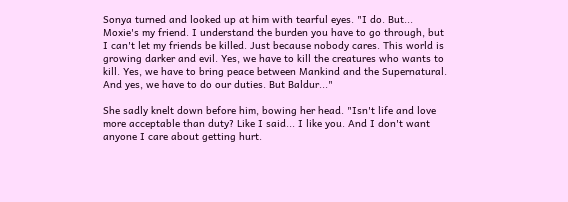Sonya turned and looked up at him with tearful eyes. "I do. But... Moxie's my friend. I understand the burden you have to go through, but I can't let my friends be killed. Just because nobody cares. This world is growing darker and evil. Yes, we have to kill the creatures who wants to kill. Yes, we have to bring peace between Mankind and the Supernatural. And yes, we have to do our duties. But Baldur..."

She sadly knelt down before him, bowing her head. "Isn't life and love more acceptable than duty? Like I said... I like you. And I don't want anyone I care about getting hurt.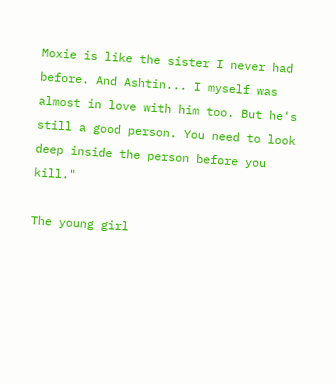Moxie is like the sister I never had before. And Ashtin... I myself was almost in love with him too. But he's still a good person. You need to look deep inside the person before you kill."

The young girl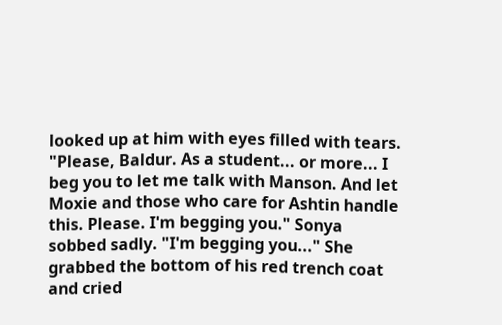looked up at him with eyes filled with tears. "Please, Baldur. As a student... or more... I beg you to let me talk with Manson. And let Moxie and those who care for Ashtin handle this. Please. I'm begging you." Sonya sobbed sadly. "I'm begging you..." She grabbed the bottom of his red trench coat and cried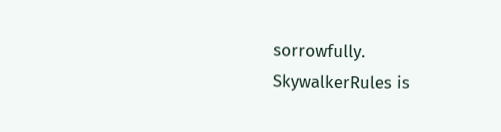sorrowfully.
SkywalkerRules is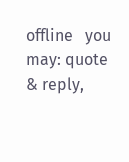offline   you may: quote & reply,